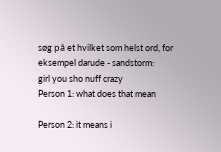søg på et hvilket som helst ord, for eksempel darude - sandstorm:
girl you sho nuff crazy
Person 1: what does that mean

Person 2: it means i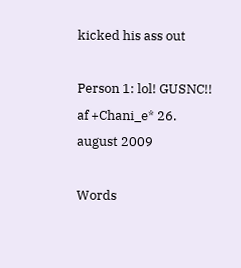kicked his ass out

Person 1: lol! GUSNC!!
af +Chani_e* 26. august 2009

Words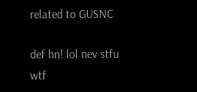related to GUSNC

def hn! lol nev stfu wtf